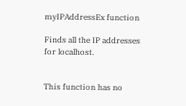myIPAddressEx function

Finds all the IP addresses for localhost.


This function has no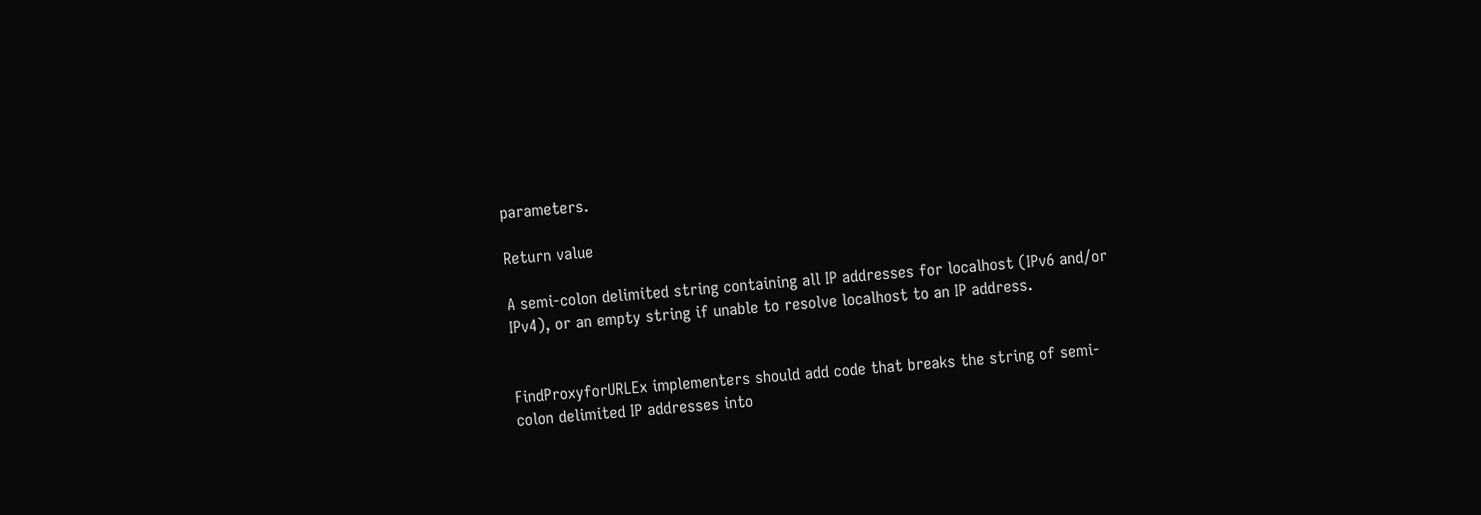parameters.

Return value

A semi-colon delimited string containing all IP addresses for localhost (IPv6 and/or IPv4), or an empty string if unable to resolve localhost to an IP address.


FindProxyforURLEx implementers should add code that breaks the string of semi-colon delimited IP addresses into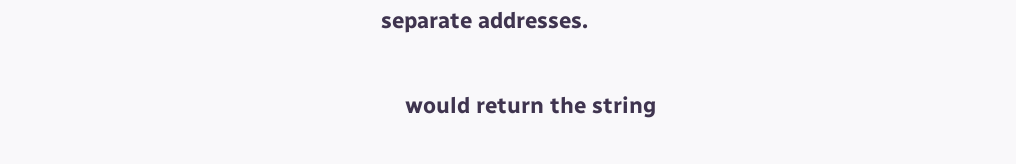separate addresses.


    would return the string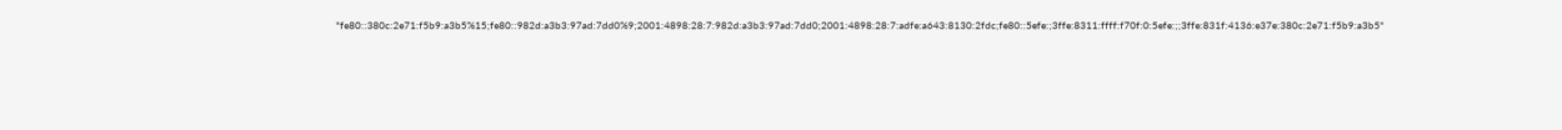"fe80::380c:2e71:f5b9:a3b5%15;fe80::982d:a3b3:97ad:7dd0%9;2001:4898:28:7:982d:a3b3:97ad:7dd0;2001:4898:28:7:adfe:a643:8130:2fdc;fe80::5efe:;3ffe:8311:ffff:f70f:0:5efe:;;3ffe:831f:4136:e37e:380c:2e71:f5b9:a3b5"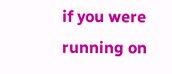if you were running on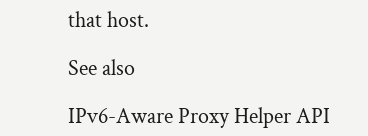that host.

See also

IPv6-Aware Proxy Helper API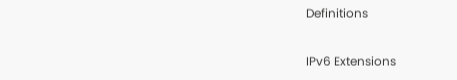Definitions

IPv6 Extensions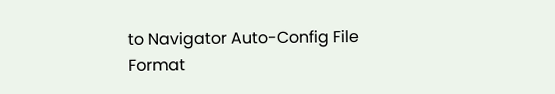to Navigator Auto-Config File Format